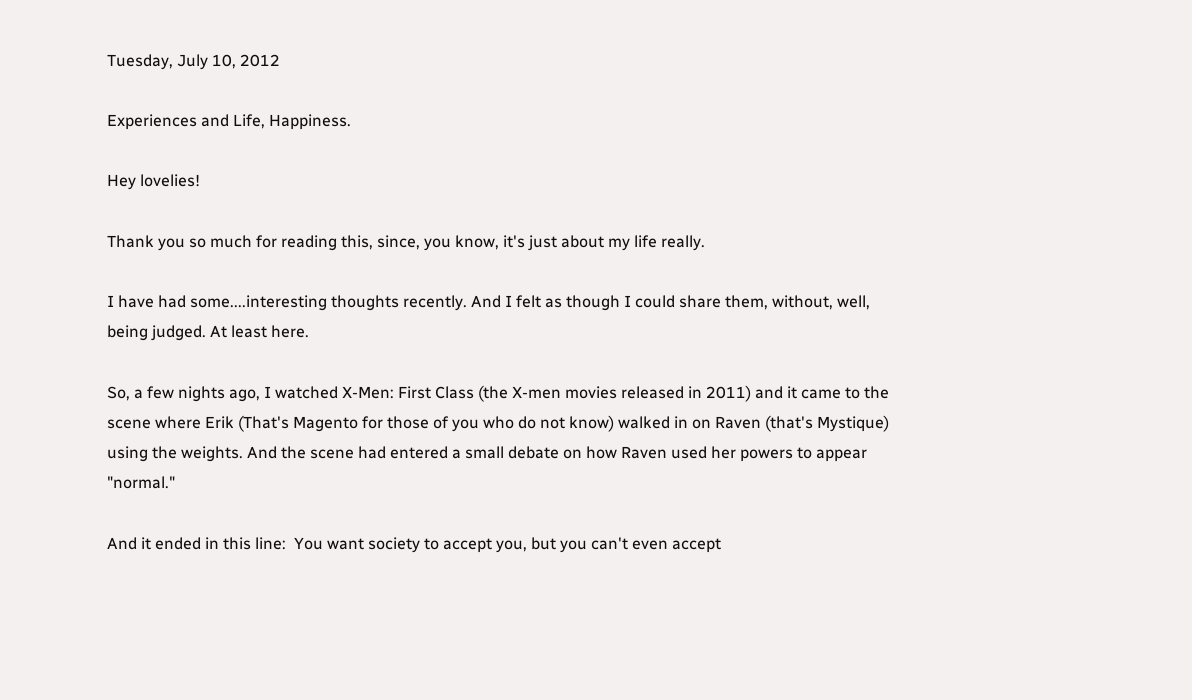Tuesday, July 10, 2012

Experiences and Life, Happiness.

Hey lovelies!

Thank you so much for reading this, since, you know, it's just about my life really.

I have had some....interesting thoughts recently. And I felt as though I could share them, without, well, being judged. At least here.

So, a few nights ago, I watched X-Men: First Class (the X-men movies released in 2011) and it came to the scene where Erik (That's Magento for those of you who do not know) walked in on Raven (that's Mystique) using the weights. And the scene had entered a small debate on how Raven used her powers to appear "normal."

And it ended in this line:  You want society to accept you, but you can't even accept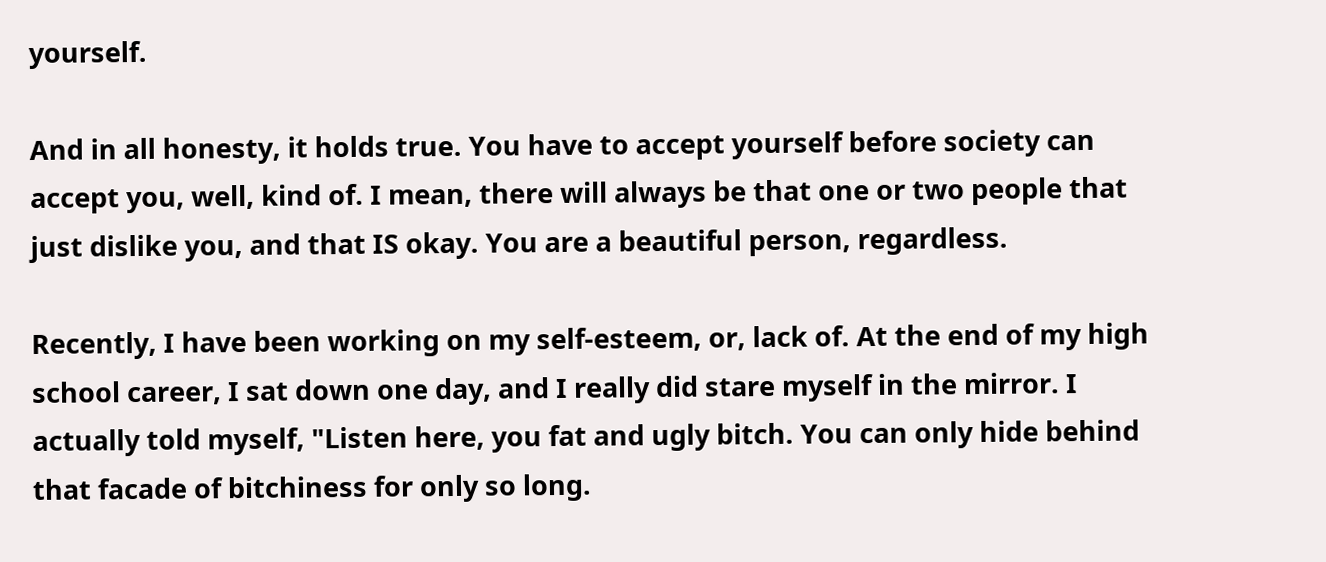yourself.

And in all honesty, it holds true. You have to accept yourself before society can accept you, well, kind of. I mean, there will always be that one or two people that just dislike you, and that IS okay. You are a beautiful person, regardless.

Recently, I have been working on my self-esteem, or, lack of. At the end of my high school career, I sat down one day, and I really did stare myself in the mirror. I actually told myself, "Listen here, you fat and ugly bitch. You can only hide behind that facade of bitchiness for only so long.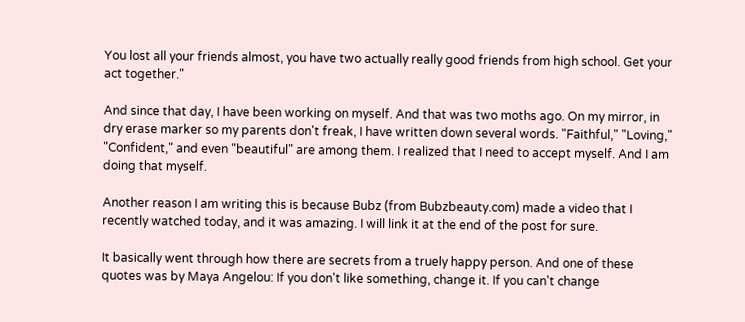You lost all your friends almost, you have two actually really good friends from high school. Get your act together."

And since that day, I have been working on myself. And that was two moths ago. On my mirror, in dry erase marker so my parents don't freak, I have written down several words. "Faithful," "Loving," "Confident," and even "beautiful" are among them. I realized that I need to accept myself. And I am doing that myself.

Another reason I am writing this is because Bubz (from Bubzbeauty.com) made a video that I recently watched today, and it was amazing. I will link it at the end of the post for sure.

It basically went through how there are secrets from a truely happy person. And one of these quotes was by Maya Angelou: If you don't like something, change it. If you can't change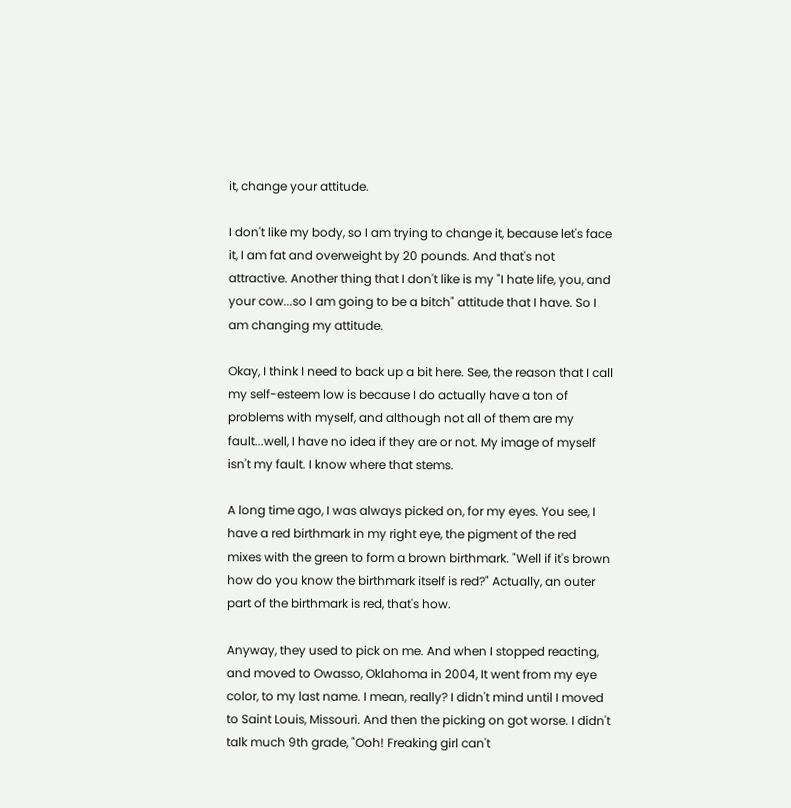it, change your attitude.

I don't like my body, so I am trying to change it, because let's face it, I am fat and overweight by 20 pounds. And that's not attractive. Another thing that I don't like is my "I hate life, you, and your cow...so I am going to be a bitch" attitude that I have. So I am changing my attitude.

Okay, I think I need to back up a bit here. See, the reason that I call my self-esteem low is because I do actually have a ton of problems with myself, and although not all of them are my fault...well, I have no idea if they are or not. My image of myself isn't my fault. I know where that stems.

A long time ago, I was always picked on, for my eyes. You see, I have a red birthmark in my right eye, the pigment of the red mixes with the green to form a brown birthmark. "Well if it's brown how do you know the birthmark itself is red?" Actually, an outer part of the birthmark is red, that's how.

Anyway, they used to pick on me. And when I stopped reacting, and moved to Owasso, Oklahoma in 2004, It went from my eye color, to my last name. I mean, really? I didn't mind until I moved to Saint Louis, Missouri. And then the picking on got worse. I didn't talk much 9th grade, "Ooh! Freaking girl can't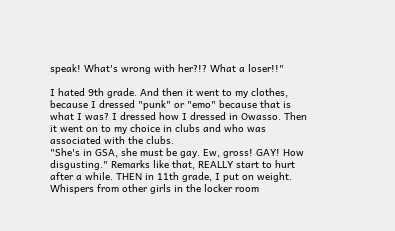speak! What's wrong with her?!? What a loser!!"

I hated 9th grade. And then it went to my clothes, because I dressed "punk" or "emo" because that is what I was? I dressed how I dressed in Owasso. Then it went on to my choice in clubs and who was associated with the clubs.
"She's in GSA, she must be gay. Ew, gross! GAY! How disgusting." Remarks like that, REALLY start to hurt after a while. THEN in 11th grade, I put on weight. Whispers from other girls in the locker room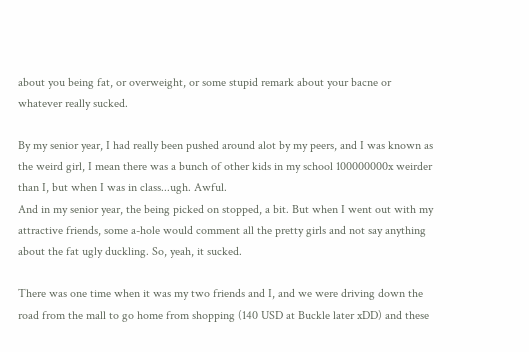about you being fat, or overweight, or some stupid remark about your bacne or whatever really sucked.

By my senior year, I had really been pushed around alot by my peers, and I was known as the weird girl, I mean there was a bunch of other kids in my school 100000000x weirder than I, but when I was in class...ugh. Awful.
And in my senior year, the being picked on stopped, a bit. But when I went out with my attractive friends, some a-hole would comment all the pretty girls and not say anything about the fat ugly duckling. So, yeah, it sucked.

There was one time when it was my two friends and I, and we were driving down the road from the mall to go home from shopping (140 USD at Buckle later xDD) and these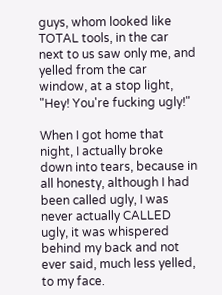guys, whom looked like TOTAL tools, in the car next to us saw only me, and yelled from the car window, at a stop light, "Hey! You're fucking ugly!"

When I got home that night, I actually broke down into tears, because in all honesty, although I had been called ugly, I was never actually CALLED ugly, it was whispered behind my back and not ever said, much less yelled, to my face.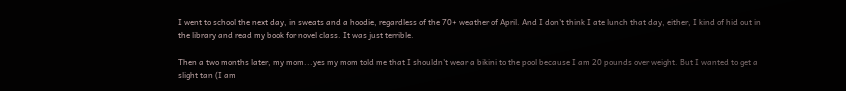I went to school the next day, in sweats and a hoodie, regardless of the 70+ weather of April. And I don't think I ate lunch that day, either, I kind of hid out in the library and read my book for novel class. It was just terrible.

Then a two months later, my mom...yes my mom told me that I shouldn't wear a bikini to the pool because I am 20 pounds over weight. But I wanted to get a slight tan (I am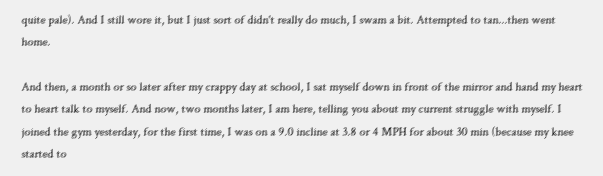quite pale). And I still wore it, but I just sort of didn't really do much, I swam a bit. Attempted to tan...then went home.

And then, a month or so later after my crappy day at school, I sat myself down in front of the mirror and hand my heart to heart talk to myself. And now, two months later, I am here, telling you about my current struggle with myself. I joined the gym yesterday, for the first time, I was on a 9.0 incline at 3.8 or 4 MPH for about 30 min (because my knee started to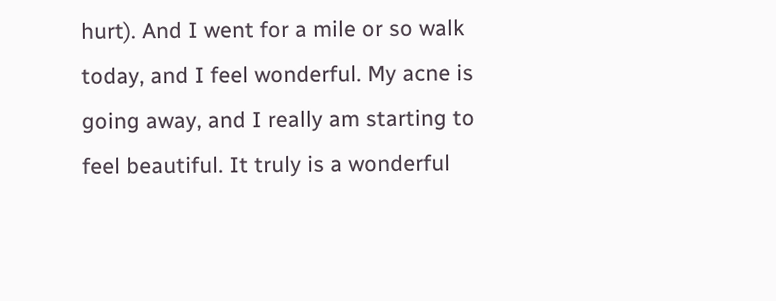hurt). And I went for a mile or so walk today, and I feel wonderful. My acne is going away, and I really am starting to feel beautiful. It truly is a wonderful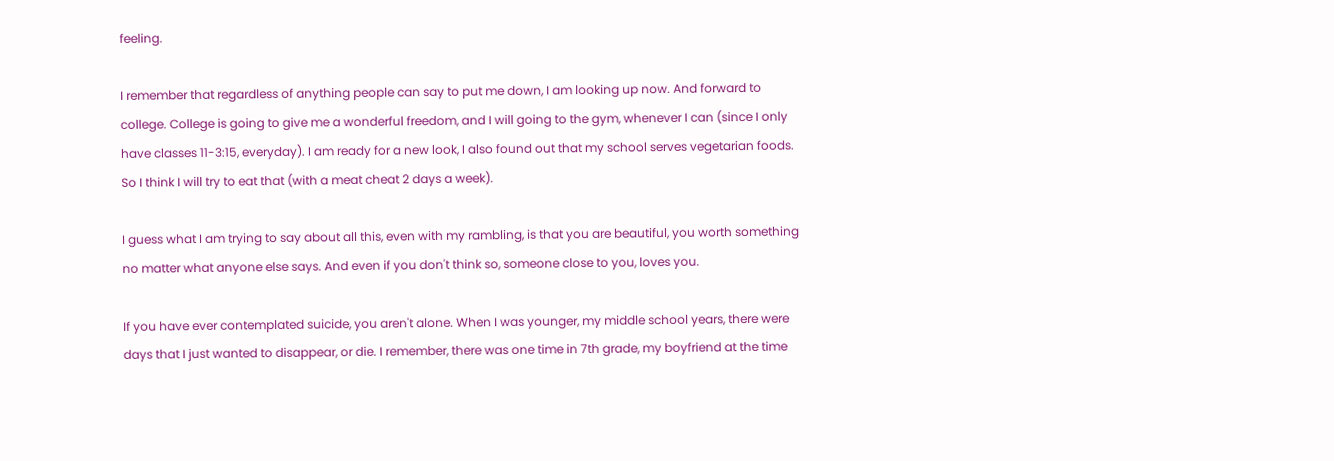feeling.

I remember that regardless of anything people can say to put me down, I am looking up now. And forward to college. College is going to give me a wonderful freedom, and I will going to the gym, whenever I can (since I only have classes 11-3:15, everyday). I am ready for a new look, I also found out that my school serves vegetarian foods. So I think I will try to eat that (with a meat cheat 2 days a week).

I guess what I am trying to say about all this, even with my rambling, is that you are beautiful, you worth something no matter what anyone else says. And even if you don't think so, someone close to you, loves you.

If you have ever contemplated suicide, you aren't alone. When I was younger, my middle school years, there were days that I just wanted to disappear, or die. I remember, there was one time in 7th grade, my boyfriend at the time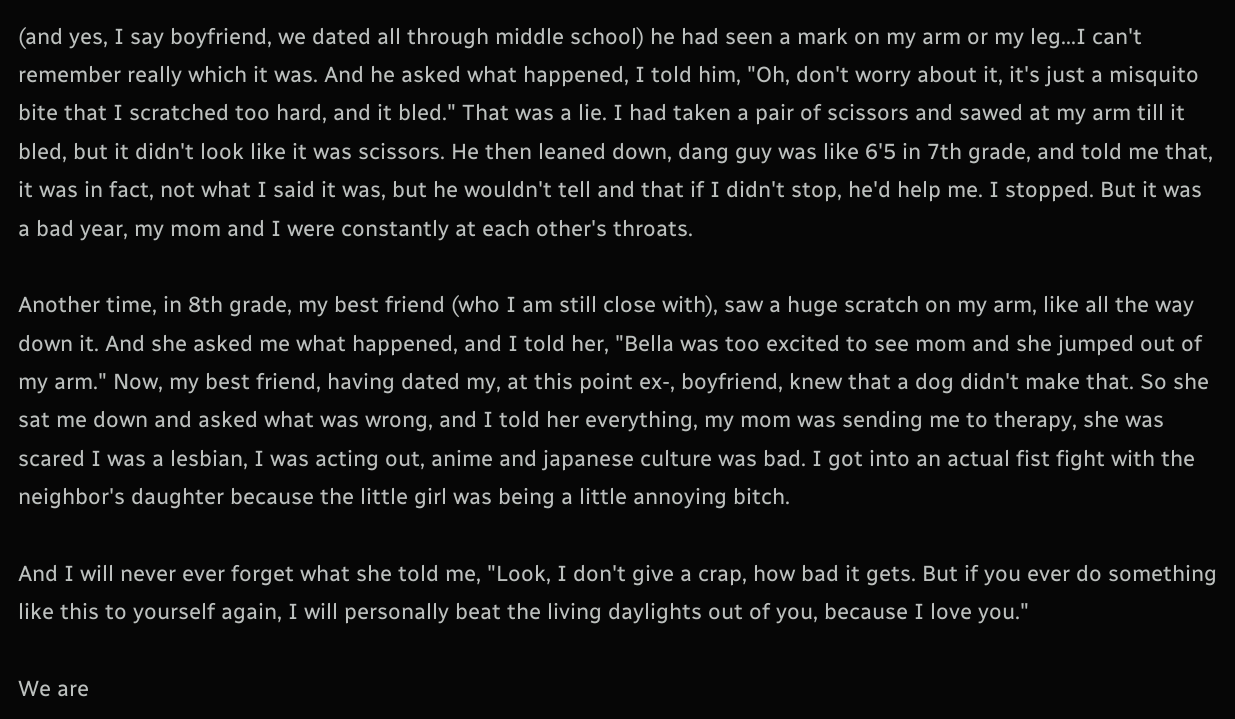(and yes, I say boyfriend, we dated all through middle school) he had seen a mark on my arm or my leg...I can't remember really which it was. And he asked what happened, I told him, "Oh, don't worry about it, it's just a misquito bite that I scratched too hard, and it bled." That was a lie. I had taken a pair of scissors and sawed at my arm till it bled, but it didn't look like it was scissors. He then leaned down, dang guy was like 6'5 in 7th grade, and told me that, it was in fact, not what I said it was, but he wouldn't tell and that if I didn't stop, he'd help me. I stopped. But it was a bad year, my mom and I were constantly at each other's throats.

Another time, in 8th grade, my best friend (who I am still close with), saw a huge scratch on my arm, like all the way down it. And she asked me what happened, and I told her, "Bella was too excited to see mom and she jumped out of my arm." Now, my best friend, having dated my, at this point ex-, boyfriend, knew that a dog didn't make that. So she sat me down and asked what was wrong, and I told her everything, my mom was sending me to therapy, she was scared I was a lesbian, I was acting out, anime and japanese culture was bad. I got into an actual fist fight with the neighbor's daughter because the little girl was being a little annoying bitch.

And I will never ever forget what she told me, "Look, I don't give a crap, how bad it gets. But if you ever do something like this to yourself again, I will personally beat the living daylights out of you, because I love you."

We are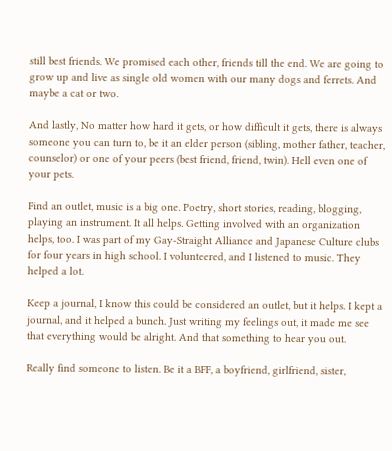still best friends. We promised each other, friends till the end. We are going to grow up and live as single old women with our many dogs and ferrets. And maybe a cat or two.

And lastly, No matter how hard it gets, or how difficult it gets, there is always someone you can turn to, be it an elder person (sibling, mother father, teacher, counselor) or one of your peers (best friend, friend, twin). Hell even one of your pets.

Find an outlet, music is a big one. Poetry, short stories, reading, blogging, playing an instrument. It all helps. Getting involved with an organization helps, too. I was part of my Gay-Straight Alliance and Japanese Culture clubs for four years in high school. I volunteered, and I listened to music. They helped a lot.

Keep a journal, I know this could be considered an outlet, but it helps. I kept a journal, and it helped a bunch. Just writing my feelings out, it made me see that everything would be alright. And that something to hear you out.

Really find someone to listen. Be it a BFF, a boyfriend, girlfriend, sister,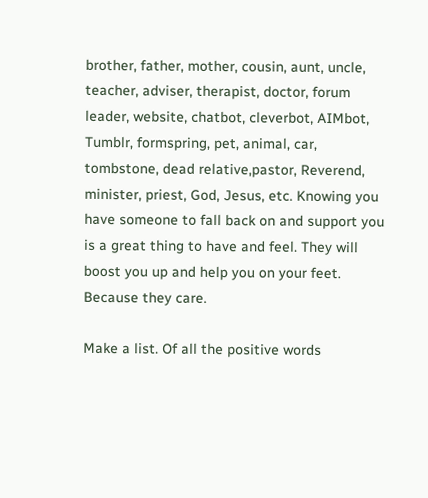brother, father, mother, cousin, aunt, uncle, teacher, adviser, therapist, doctor, forum leader, website, chatbot, cleverbot, AIMbot, Tumblr, formspring, pet, animal, car, tombstone, dead relative,pastor, Reverend, minister, priest, God, Jesus, etc. Knowing you have someone to fall back on and support you is a great thing to have and feel. They will boost you up and help you on your feet. Because they care.

Make a list. Of all the positive words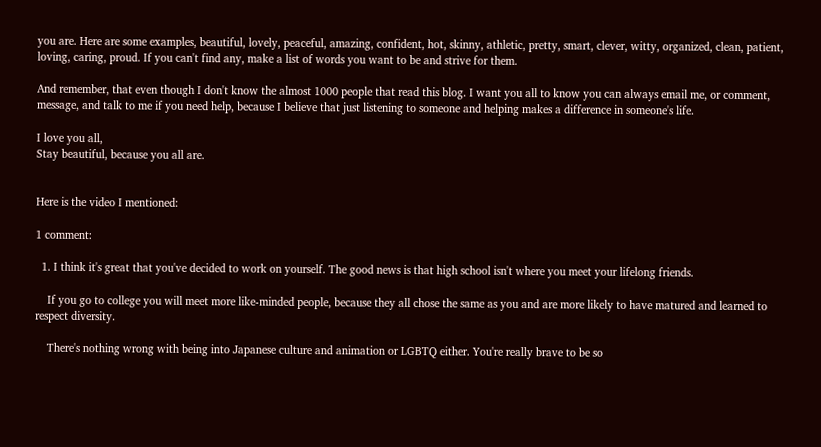you are. Here are some examples, beautiful, lovely, peaceful, amazing, confident, hot, skinny, athletic, pretty, smart, clever, witty, organized, clean, patient, loving, caring, proud. If you can't find any, make a list of words you want to be and strive for them.

And remember, that even though I don't know the almost 1000 people that read this blog. I want you all to know you can always email me, or comment, message, and talk to me if you need help, because I believe that just listening to someone and helping makes a difference in someone's life.

I love you all,
Stay beautiful, because you all are.


Here is the video I mentioned:

1 comment:

  1. I think it's great that you've decided to work on yourself. The good news is that high school isn't where you meet your lifelong friends.

    If you go to college you will meet more like-minded people, because they all chose the same as you and are more likely to have matured and learned to respect diversity.

    There's nothing wrong with being into Japanese culture and animation or LGBTQ either. You're really brave to be so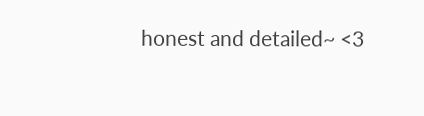honest and detailed~ <3